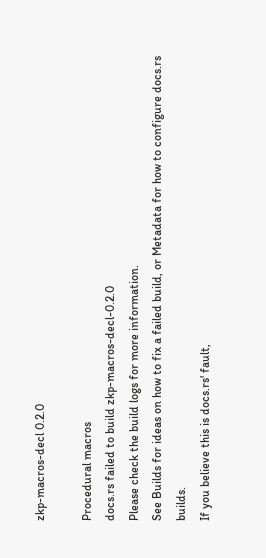zkp-macros-decl 0.2.0

Procedural macros
docs.rs failed to build zkp-macros-decl-0.2.0
Please check the build logs for more information.
See Builds for ideas on how to fix a failed build, or Metadata for how to configure docs.rs builds.
If you believe this is docs.rs' fault,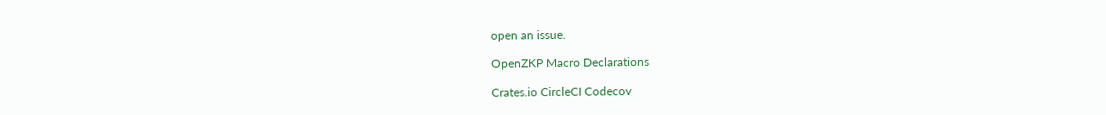open an issue.

OpenZKP Macro Declarations

Crates.io CircleCI Codecov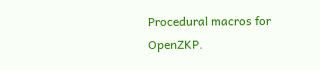Procedural macros for OpenZKP.